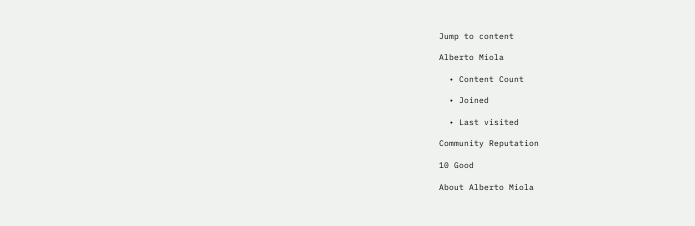Jump to content

Alberto Miola

  • Content Count

  • Joined

  • Last visited

Community Reputation

10 Good

About Alberto Miola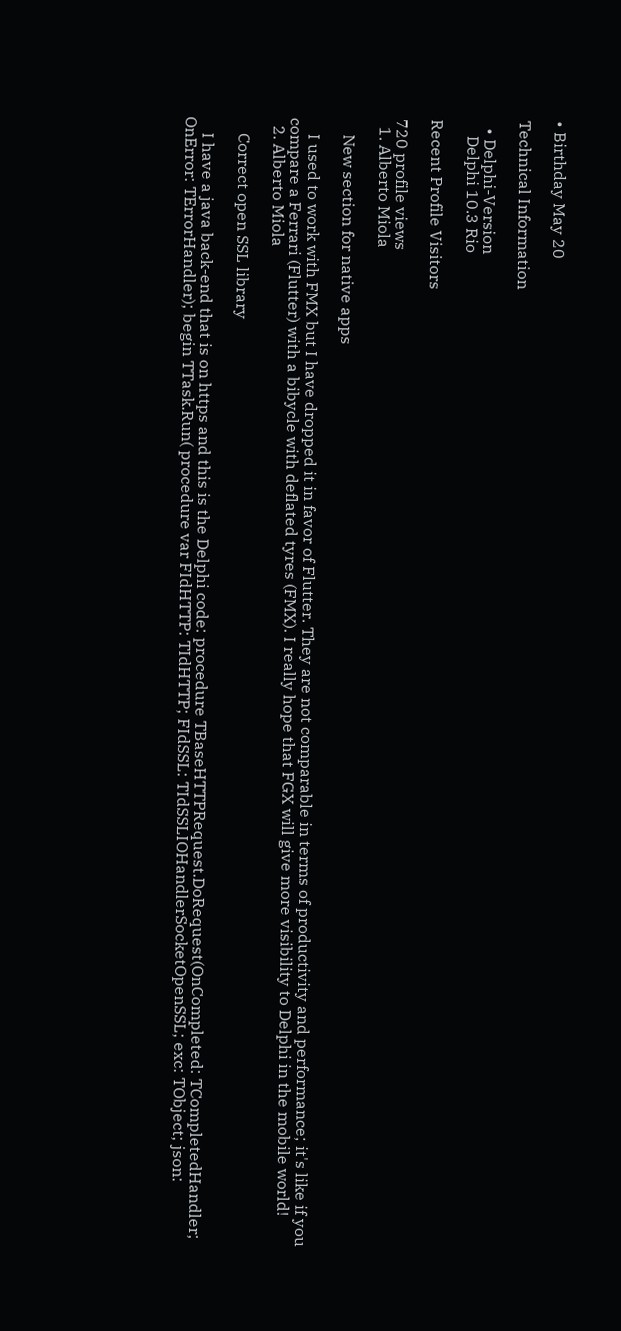• Birthday May 20

Technical Information

  • Delphi-Version
    Delphi 10.3 Rio

Recent Profile Visitors

720 profile views
  1. Alberto Miola

    New section for native apps

    I used to work with FMX but I have dropped it in favor of Flutter. They are not comparable in terms of productivity and performance; it's like if you compare a Ferrari (Flutter) with a bibycle with deflated tyres (FMX). I really hope that FGX will give more visibility to Delphi in the mobile world!
  2. Alberto Miola

    Correct open SSL library

    I have a java back-end that is on https and this is the Delphi code: procedure TBaseHTTPRequest.DoRequest(OnCompleted: TCompletedHandler; OnError: TErrorHandler); begin TTask.Run( procedure var FIdHTTP: TIdHTTP; FIdSSL: TIdSSLIOHandlerSocketOpenSSL; exc: TObject; json: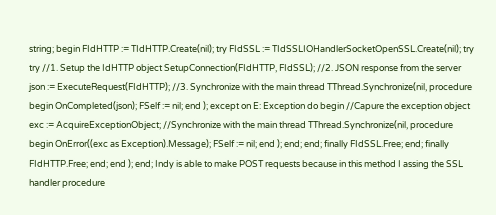string; begin FIdHTTP := TIdHTTP.Create(nil); try FIdSSL := TIdSSLIOHandlerSocketOpenSSL.Create(nil); try try //1. Setup the IdHTTP object SetupConnection(FIdHTTP, FIdSSL); //2. JSON response from the server json := ExecuteRequest(FIdHTTP); //3. Synchronize with the main thread TThread.Synchronize(nil, procedure begin OnCompleted(json); FSelf := nil; end ); except on E: Exception do begin //Capure the exception object exc := AcquireExceptionObject; //Synchronize with the main thread TThread.Synchronize(nil, procedure begin OnError((exc as Exception).Message); FSelf := nil; end ); end; end; finally FIdSSL.Free; end; finally FIdHTTP.Free; end; end ); end; Indy is able to make POST requests because in this method I assing the SSL handler procedure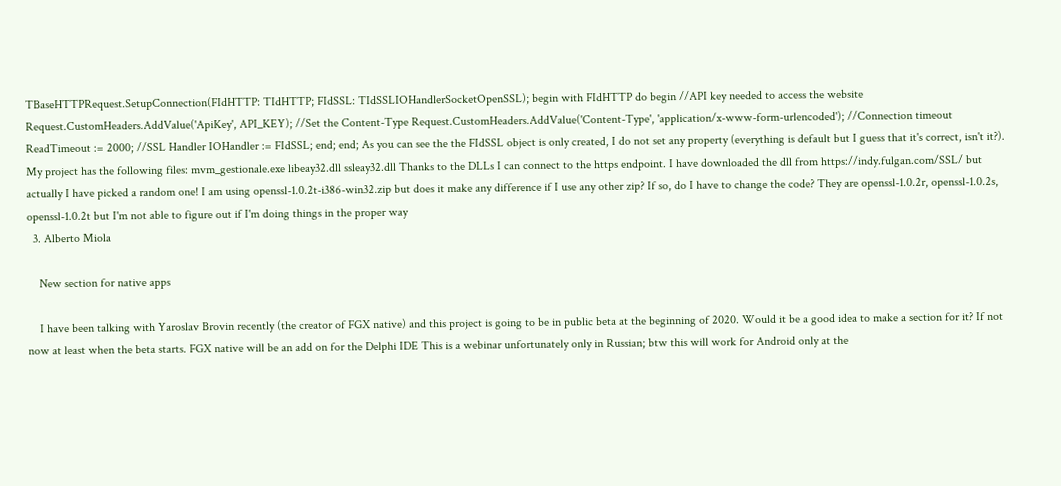TBaseHTTPRequest.SetupConnection(FIdHTTP: TIdHTTP; FIdSSL: TIdSSLIOHandlerSocketOpenSSL); begin with FIdHTTP do begin //API key needed to access the website Request.CustomHeaders.AddValue('ApiKey', API_KEY); //Set the Content-Type Request.CustomHeaders.AddValue('Content-Type', 'application/x-www-form-urlencoded'); //Connection timeout ReadTimeout := 2000; //SSL Handler IOHandler := FIdSSL; end; end; As you can see the the FIdSSL object is only created, I do not set any property (everything is default but I guess that it's correct, isn't it?). My project has the following files: mvm_gestionale.exe libeay32.dll ssleay32.dll Thanks to the DLLs I can connect to the https endpoint. I have downloaded the dll from https://indy.fulgan.com/SSL/ but actually I have picked a random one! I am using openssl-1.0.2t-i386-win32.zip but does it make any difference if I use any other zip? If so, do I have to change the code? They are openssl-1.0.2r, openssl-1.0.2s, openssl-1.0.2t but I'm not able to figure out if I'm doing things in the proper way
  3. Alberto Miola

    New section for native apps

    I have been talking with Yaroslav Brovin recently (the creator of FGX native) and this project is going to be in public beta at the beginning of 2020. Would it be a good idea to make a section for it? If not now at least when the beta starts. FGX native will be an add on for the Delphi IDE This is a webinar unfortunately only in Russian; btw this will work for Android only at the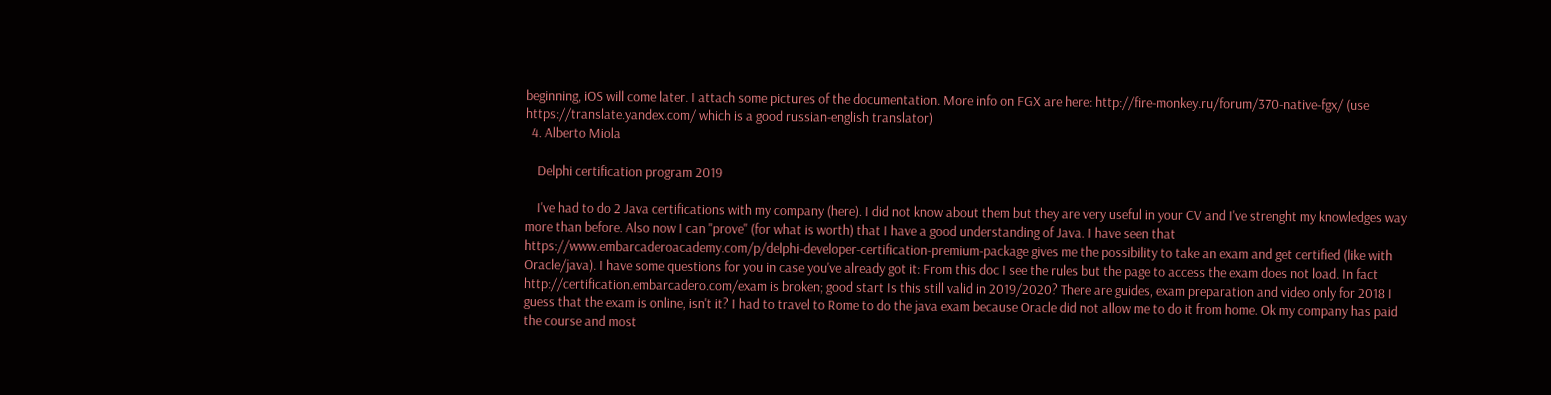beginning, iOS will come later. I attach some pictures of the documentation. More info on FGX are here: http://fire-monkey.ru/forum/370-native-fgx/ (use https://translate.yandex.com/ which is a good russian-english translator)
  4. Alberto Miola

    Delphi certification program 2019

    I've had to do 2 Java certifications with my company (here). I did not know about them but they are very useful in your CV and I've strenght my knowledges way more than before. Also now I can "prove" (for what is worth) that I have a good understanding of Java. I have seen that https://www.embarcaderoacademy.com/p/delphi-developer-certification-premium-package gives me the possibility to take an exam and get certified (like with Oracle/java). I have some questions for you in case you've already got it: From this doc I see the rules but the page to access the exam does not load. In fact http://certification.embarcadero.com/exam is broken; good start Is this still valid in 2019/2020? There are guides, exam preparation and video only for 2018 I guess that the exam is online, isn't it? I had to travel to Rome to do the java exam because Oracle did not allow me to do it from home. Ok my company has paid the course and most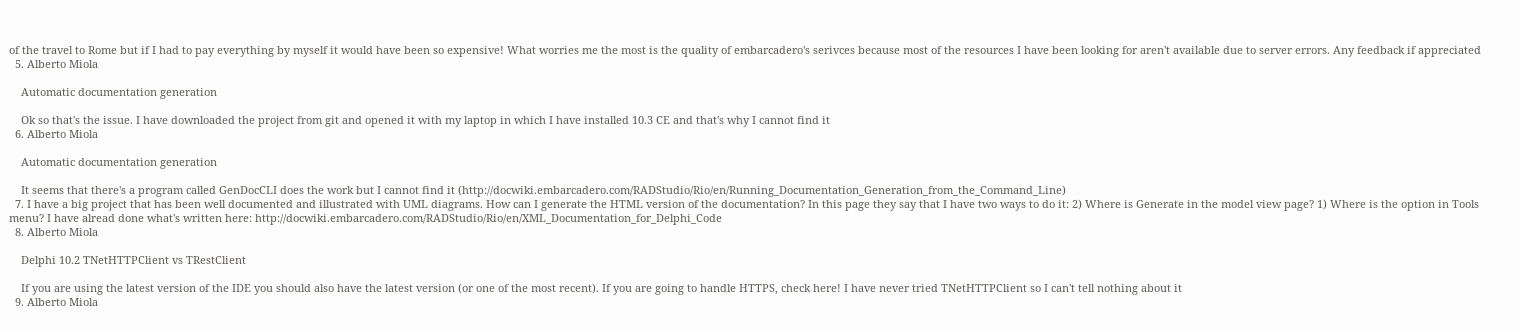of the travel to Rome but if I had to pay everything by myself it would have been so expensive! What worries me the most is the quality of embarcadero's serivces because most of the resources I have been looking for aren't available due to server errors. Any feedback if appreciated
  5. Alberto Miola

    Automatic documentation generation

    Ok so that's the issue. I have downloaded the project from git and opened it with my laptop in which I have installed 10.3 CE and that's why I cannot find it
  6. Alberto Miola

    Automatic documentation generation

    It seems that there's a program called GenDocCLI does the work but I cannot find it (http://docwiki.embarcadero.com/RADStudio/Rio/en/Running_Documentation_Generation_from_the_Command_Line)
  7. I have a big project that has been well documented and illustrated with UML diagrams. How can I generate the HTML version of the documentation? In this page they say that I have two ways to do it: 2) Where is Generate in the model view page? 1) Where is the option in Tools menu? I have alread done what's written here: http://docwiki.embarcadero.com/RADStudio/Rio/en/XML_Documentation_for_Delphi_Code
  8. Alberto Miola

    Delphi 10.2 TNetHTTPClient vs TRestClient

    If you are using the latest version of the IDE you should also have the latest version (or one of the most recent). If you are going to handle HTTPS, check here! I have never tried TNetHTTPClient so I can't tell nothing about it
  9. Alberto Miola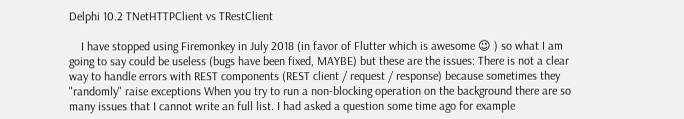Delphi 10.2 TNetHTTPClient vs TRestClient

    I have stopped using Firemonkey in July 2018 (in favor of Flutter which is awesome 😉 ) so what I am going to say could be useless (bugs have been fixed, MAYBE) but these are the issues: There is not a clear way to handle errors with REST components (REST client / request / response) because sometimes they "randomly" raise exceptions When you try to run a non-blocking operation on the background there are so many issues that I cannot write an full list. I had asked a question some time ago for example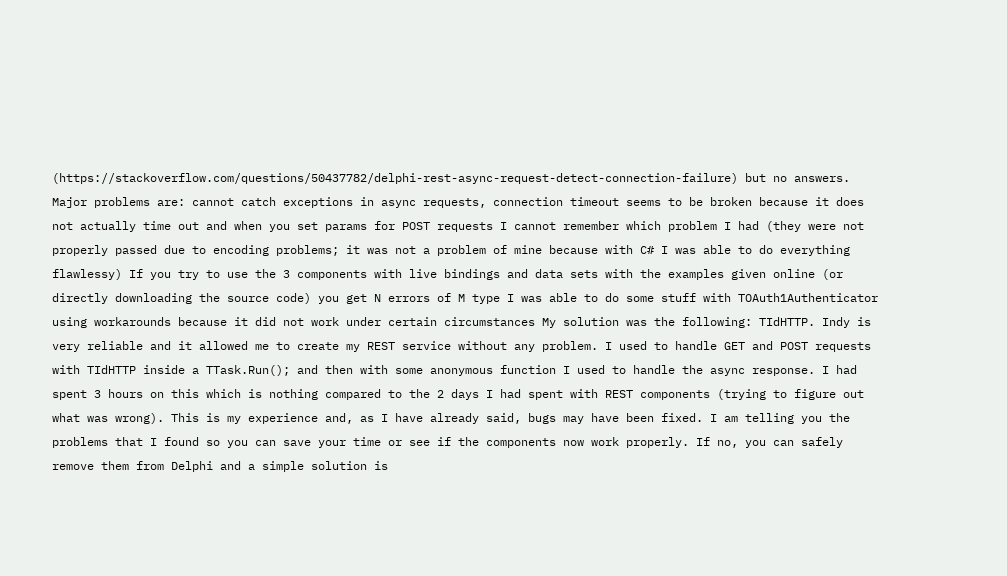(https://stackoverflow.com/questions/50437782/delphi-rest-async-request-detect-connection-failure) but no answers. Major problems are: cannot catch exceptions in async requests, connection timeout seems to be broken because it does not actually time out and when you set params for POST requests I cannot remember which problem I had (they were not properly passed due to encoding problems; it was not a problem of mine because with C# I was able to do everything flawlessy) If you try to use the 3 components with live bindings and data sets with the examples given online (or directly downloading the source code) you get N errors of M type I was able to do some stuff with TOAuth1Authenticator using workarounds because it did not work under certain circumstances My solution was the following: TIdHTTP. Indy is very reliable and it allowed me to create my REST service without any problem. I used to handle GET and POST requests with TIdHTTP inside a TTask.Run(); and then with some anonymous function I used to handle the async response. I had spent 3 hours on this which is nothing compared to the 2 days I had spent with REST components (trying to figure out what was wrong). This is my experience and, as I have already said, bugs may have been fixed. I am telling you the problems that I found so you can save your time or see if the components now work properly. If no, you can safely remove them from Delphi and a simple solution is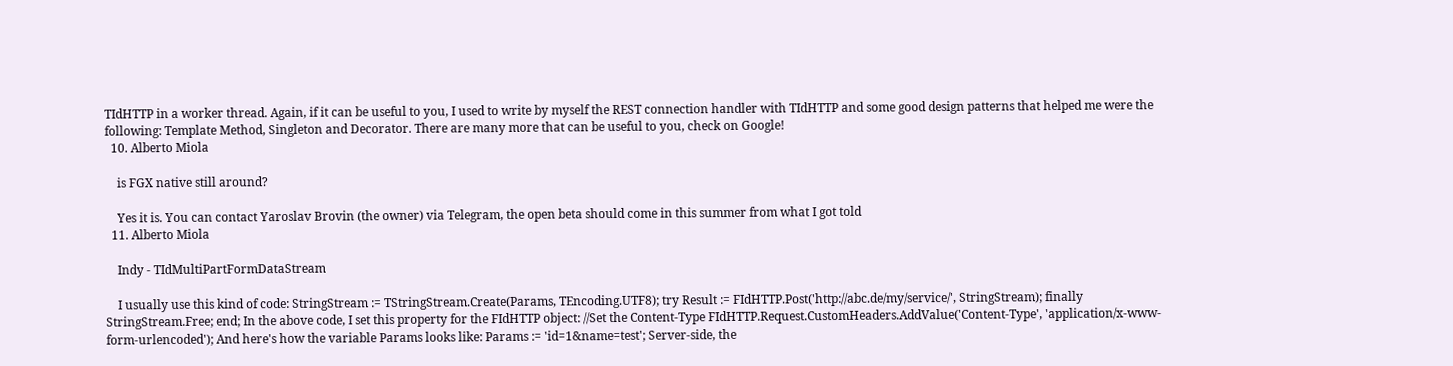TIdHTTP in a worker thread. Again, if it can be useful to you, I used to write by myself the REST connection handler with TIdHTTP and some good design patterns that helped me were the following: Template Method, Singleton and Decorator. There are many more that can be useful to you, check on Google!
  10. Alberto Miola

    is FGX native still around?

    Yes it is. You can contact Yaroslav Brovin (the owner) via Telegram, the open beta should come in this summer from what I got told
  11. Alberto Miola

    Indy - TIdMultiPartFormDataStream

    I usually use this kind of code: StringStream := TStringStream.Create(Params, TEncoding.UTF8); try Result := FIdHTTP.Post('http://abc.de/my/service/', StringStream); finally StringStream.Free; end; In the above code, I set this property for the FIdHTTP object: //Set the Content-Type FIdHTTP.Request.CustomHeaders.AddValue('Content-Type', 'application/x-www-form-urlencoded'); And here's how the variable Params looks like: Params := 'id=1&name=test'; Server-side, the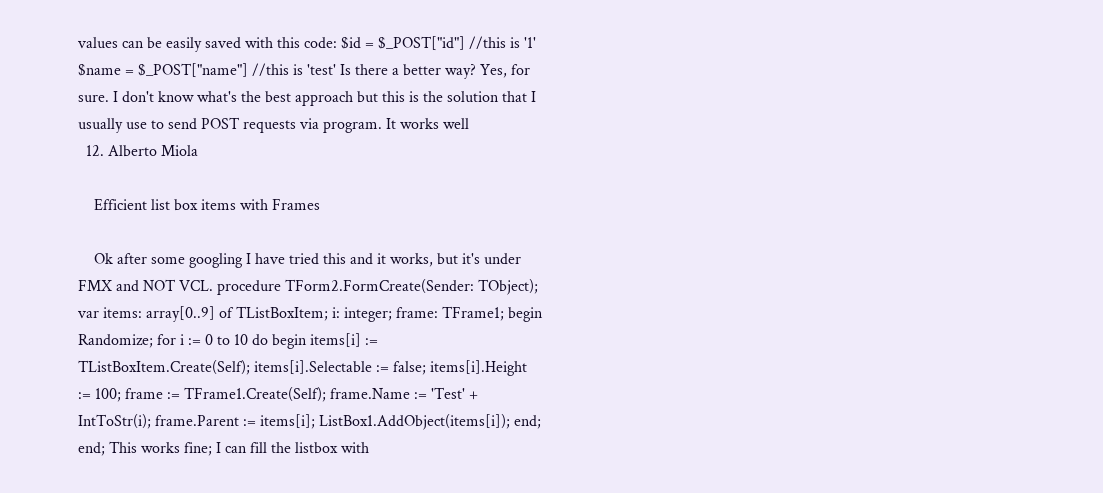values can be easily saved with this code: $id = $_POST["id"] //this is '1' $name = $_POST["name"] //this is 'test' Is there a better way? Yes, for sure. I don't know what's the best approach but this is the solution that I usually use to send POST requests via program. It works well
  12. Alberto Miola

    Efficient list box items with Frames

    Ok after some googling I have tried this and it works, but it's under FMX and NOT VCL. procedure TForm2.FormCreate(Sender: TObject); var items: array[0..9] of TListBoxItem; i: integer; frame: TFrame1; begin Randomize; for i := 0 to 10 do begin items[i] := TListBoxItem.Create(Self); items[i].Selectable := false; items[i].Height := 100; frame := TFrame1.Create(Self); frame.Name := 'Test' + IntToStr(i); frame.Parent := items[i]; ListBox1.AddObject(items[i]); end; end; This works fine; I can fill the listbox with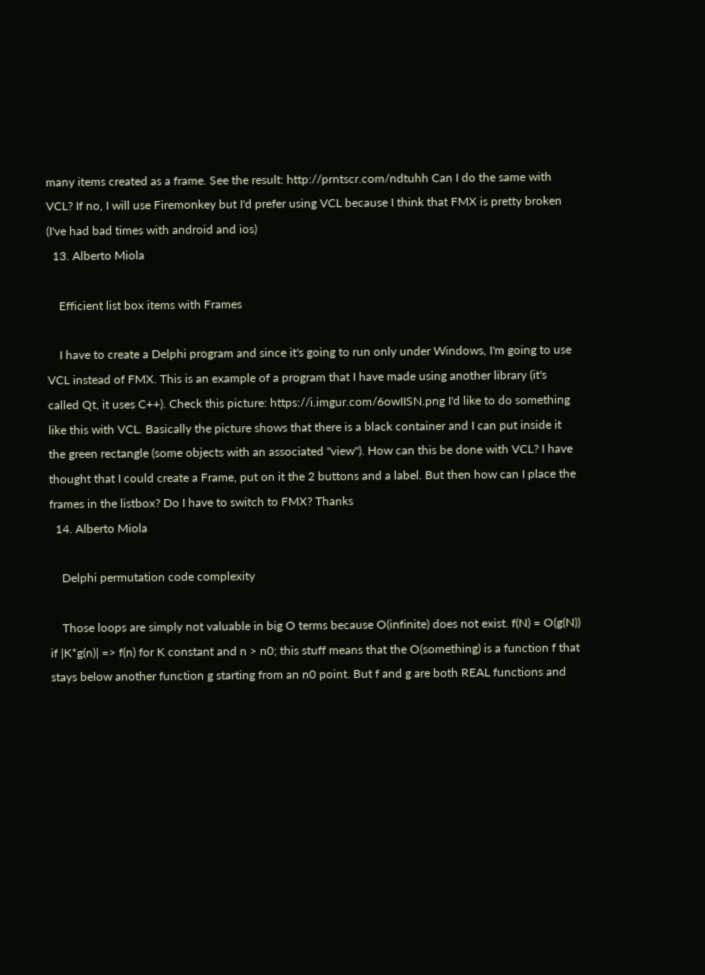many items created as a frame. See the result: http://prntscr.com/ndtuhh Can I do the same with VCL? If no, I will use Firemonkey but I'd prefer using VCL because I think that FMX is pretty broken (I've had bad times with android and ios)
  13. Alberto Miola

    Efficient list box items with Frames

    I have to create a Delphi program and since it's going to run only under Windows, I'm going to use VCL instead of FMX. This is an example of a program that I have made using another library (it's called Qt, it uses C++). Check this picture: https://i.imgur.com/6owIISN.png I'd like to do something like this with VCL. Basically the picture shows that there is a black container and I can put inside it the green rectangle (some objects with an associated "view"). How can this be done with VCL? I have thought that I could create a Frame, put on it the 2 buttons and a label. But then how can I place the frames in the listbox? Do I have to switch to FMX? Thanks
  14. Alberto Miola

    Delphi permutation code complexity

    Those loops are simply not valuable in big O terms because O(infinite) does not exist. f(N) = O(g(N)) if |K*g(n)| => f(n) for K constant and n > n0; this stuff means that the O(something) is a function f that stays below another function g starting from an n0 point. But f and g are both REAL functions and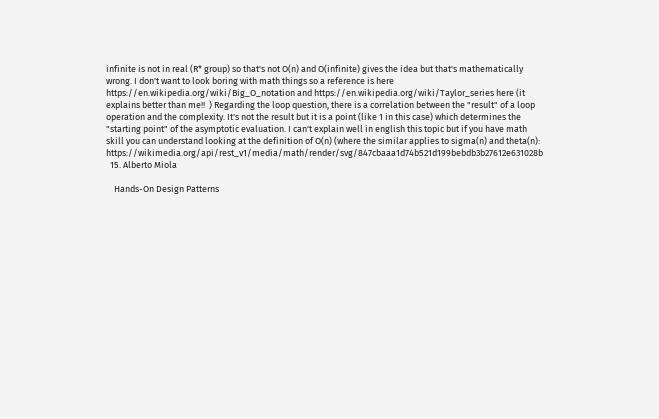infinite is not in real (R* group) so that's not O(n) and O(infinite) gives the idea but that's mathematically wrong. I don't want to look boring with math things so a reference is here https://en.wikipedia.org/wiki/Big_O_notation and https://en.wikipedia.org/wiki/Taylor_series here (it explains better than me!!  ) Regarding the loop question, there is a correlation between the "result" of a loop operation and the complexity. It's not the result but it is a point (like 1 in this case) which determines the "starting point" of the asymptotic evaluation. I can't explain well in english this topic but if you have math skill you can understand looking at the definition of O(n) (where the similar applies to sigma(n) and theta(n): https://wikimedia.org/api/rest_v1/media/math/render/svg/847cbaaa1d74b521d199bebdb3b27612e631028b
  15. Alberto Miola

    Hands-On Design Patterns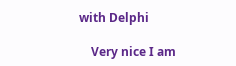with Delphi

    Very nice I am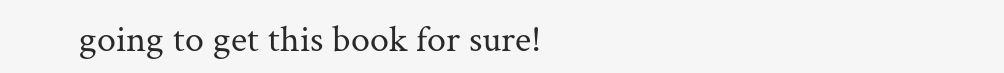going to get this book for sure!